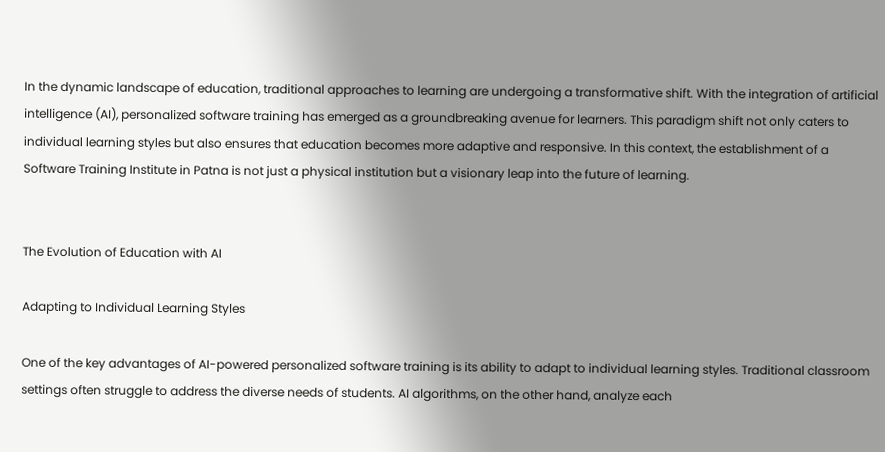In the dynamic landscape of education, traditional approaches to learning are undergoing a transformative shift. With the integration of artificial intelligence (AI), personalized software training has emerged as a groundbreaking avenue for learners. This paradigm shift not only caters to individual learning styles but also ensures that education becomes more adaptive and responsive. In this context, the establishment of a Software Training Institute in Patna is not just a physical institution but a visionary leap into the future of learning.


The Evolution of Education with AI

Adapting to Individual Learning Styles

One of the key advantages of AI-powered personalized software training is its ability to adapt to individual learning styles. Traditional classroom settings often struggle to address the diverse needs of students. AI algorithms, on the other hand, analyze each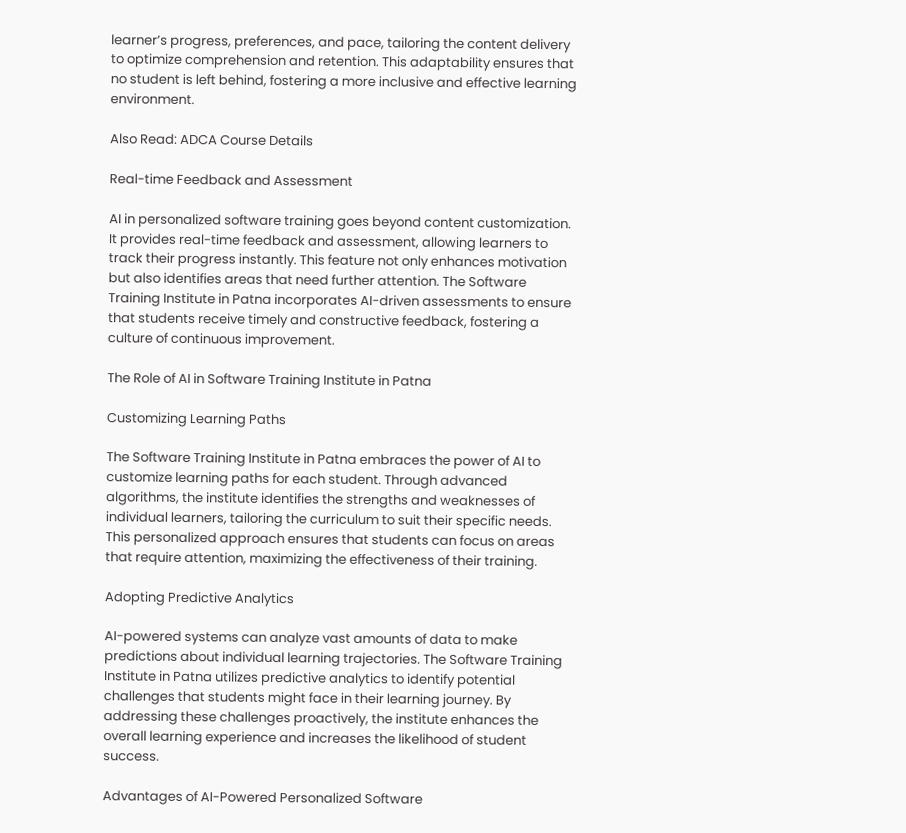learner’s progress, preferences, and pace, tailoring the content delivery to optimize comprehension and retention. This adaptability ensures that no student is left behind, fostering a more inclusive and effective learning environment.

Also Read: ADCA Course Details

Real-time Feedback and Assessment

AI in personalized software training goes beyond content customization. It provides real-time feedback and assessment, allowing learners to track their progress instantly. This feature not only enhances motivation but also identifies areas that need further attention. The Software Training Institute in Patna incorporates AI-driven assessments to ensure that students receive timely and constructive feedback, fostering a culture of continuous improvement.

The Role of AI in Software Training Institute in Patna

Customizing Learning Paths

The Software Training Institute in Patna embraces the power of AI to customize learning paths for each student. Through advanced algorithms, the institute identifies the strengths and weaknesses of individual learners, tailoring the curriculum to suit their specific needs. This personalized approach ensures that students can focus on areas that require attention, maximizing the effectiveness of their training.

Adopting Predictive Analytics

AI-powered systems can analyze vast amounts of data to make predictions about individual learning trajectories. The Software Training Institute in Patna utilizes predictive analytics to identify potential challenges that students might face in their learning journey. By addressing these challenges proactively, the institute enhances the overall learning experience and increases the likelihood of student success.

Advantages of AI-Powered Personalized Software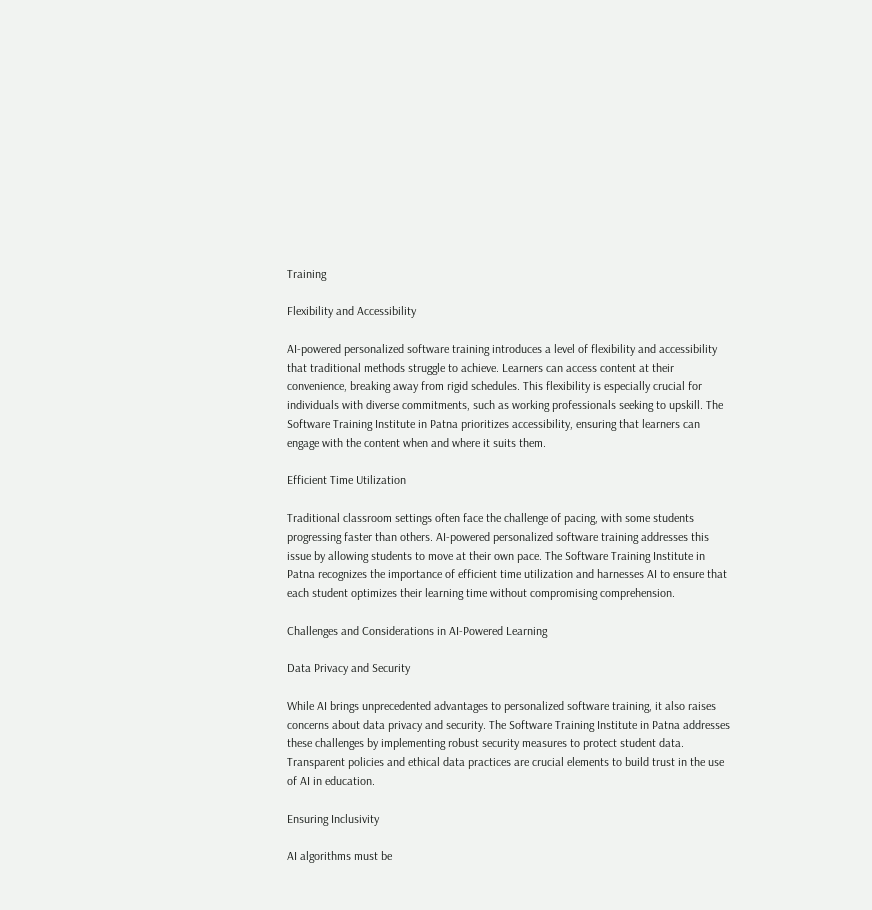Training

Flexibility and Accessibility

AI-powered personalized software training introduces a level of flexibility and accessibility that traditional methods struggle to achieve. Learners can access content at their convenience, breaking away from rigid schedules. This flexibility is especially crucial for individuals with diverse commitments, such as working professionals seeking to upskill. The Software Training Institute in Patna prioritizes accessibility, ensuring that learners can engage with the content when and where it suits them.

Efficient Time Utilization

Traditional classroom settings often face the challenge of pacing, with some students progressing faster than others. AI-powered personalized software training addresses this issue by allowing students to move at their own pace. The Software Training Institute in Patna recognizes the importance of efficient time utilization and harnesses AI to ensure that each student optimizes their learning time without compromising comprehension.

Challenges and Considerations in AI-Powered Learning

Data Privacy and Security

While AI brings unprecedented advantages to personalized software training, it also raises concerns about data privacy and security. The Software Training Institute in Patna addresses these challenges by implementing robust security measures to protect student data. Transparent policies and ethical data practices are crucial elements to build trust in the use of AI in education.

Ensuring Inclusivity

AI algorithms must be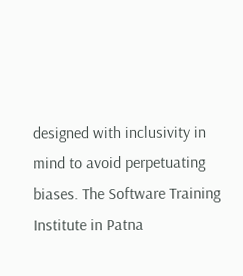designed with inclusivity in mind to avoid perpetuating biases. The Software Training Institute in Patna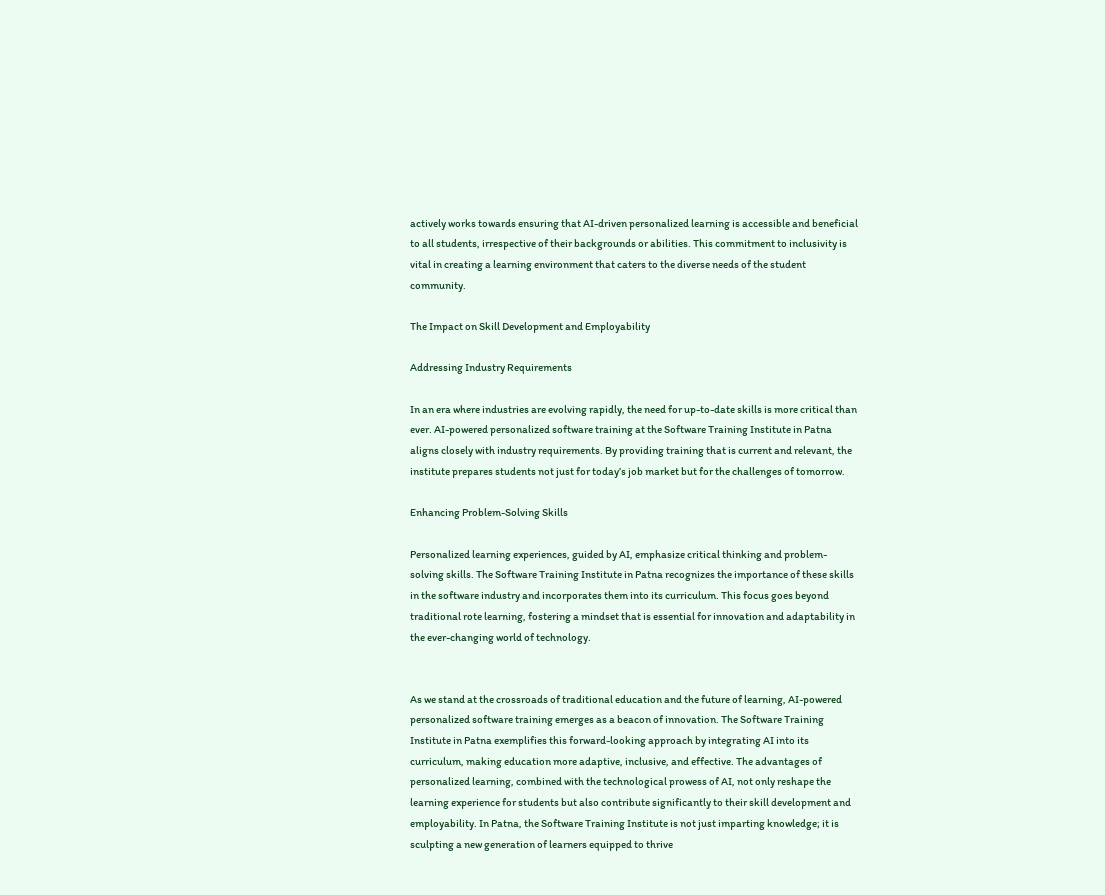actively works towards ensuring that AI-driven personalized learning is accessible and beneficial to all students, irrespective of their backgrounds or abilities. This commitment to inclusivity is vital in creating a learning environment that caters to the diverse needs of the student community.

The Impact on Skill Development and Employability

Addressing Industry Requirements

In an era where industries are evolving rapidly, the need for up-to-date skills is more critical than ever. AI-powered personalized software training at the Software Training Institute in Patna aligns closely with industry requirements. By providing training that is current and relevant, the institute prepares students not just for today’s job market but for the challenges of tomorrow.

Enhancing Problem-Solving Skills

Personalized learning experiences, guided by AI, emphasize critical thinking and problem-solving skills. The Software Training Institute in Patna recognizes the importance of these skills in the software industry and incorporates them into its curriculum. This focus goes beyond traditional rote learning, fostering a mindset that is essential for innovation and adaptability in the ever-changing world of technology.


As we stand at the crossroads of traditional education and the future of learning, AI-powered personalized software training emerges as a beacon of innovation. The Software Training Institute in Patna exemplifies this forward-looking approach by integrating AI into its curriculum, making education more adaptive, inclusive, and effective. The advantages of personalized learning, combined with the technological prowess of AI, not only reshape the learning experience for students but also contribute significantly to their skill development and employability. In Patna, the Software Training Institute is not just imparting knowledge; it is sculpting a new generation of learners equipped to thrive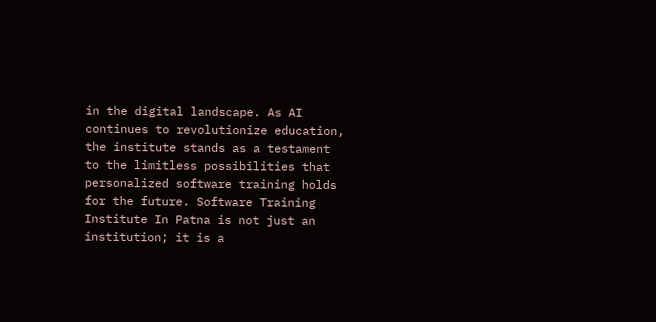in the digital landscape. As AI continues to revolutionize education, the institute stands as a testament to the limitless possibilities that personalized software training holds for the future. Software Training Institute In Patna is not just an institution; it is a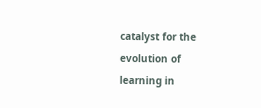catalyst for the evolution of learning in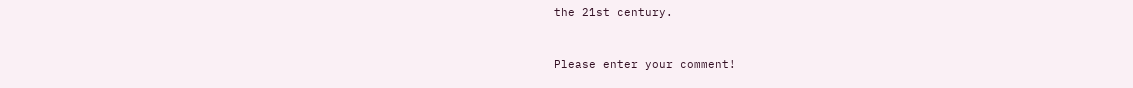the 21st century.


Please enter your comment!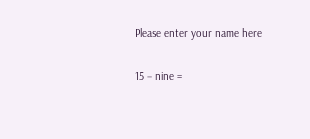Please enter your name here

15 − nine =